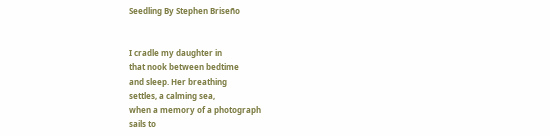Seedling By Stephen Briseño


I cradle my daughter in
that nook between bedtime
and sleep. Her breathing
settles, a calming sea,
when a memory of a photograph
sails to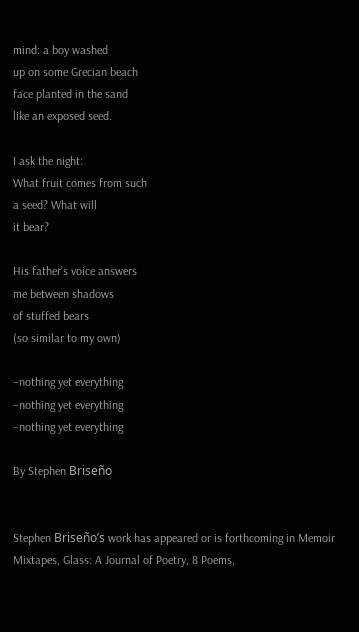mind: a boy washed
up on some Grecian beach
face planted in the sand
like an exposed seed.

I ask the night:
What fruit comes from such
a seed? What will
it bear?

His father’s voice answers
me between shadows
of stuffed bears
(so similar to my own)

–nothing yet everything
–nothing yet everything
–nothing yet everything

By Stephen Briseño


Stephen Briseño’s work has appeared or is forthcoming in Memoir Mixtapes, Glass: A Journal of Poetry, 8 Poems,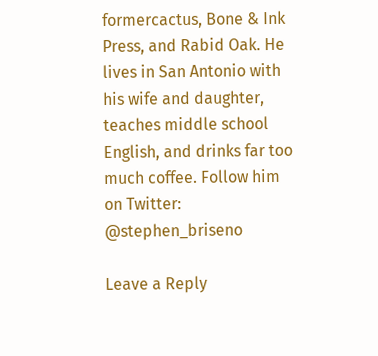formercactus, Bone & Ink Press, and Rabid Oak. He lives in San Antonio with his wife and daughter, teaches middle school English, and drinks far too much coffee. Follow him on Twitter: @stephen_briseno

Leave a Reply